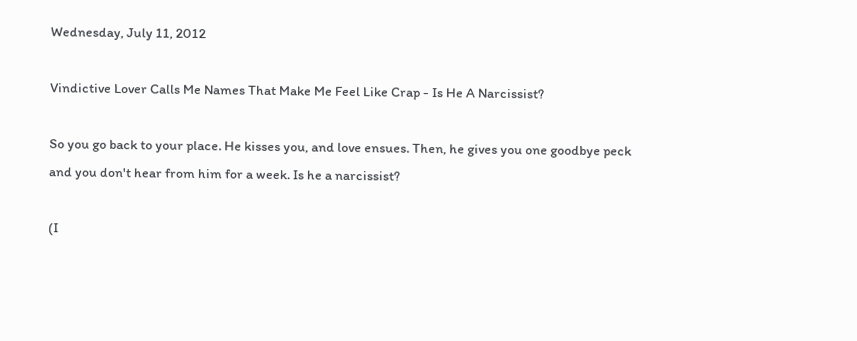Wednesday, July 11, 2012

Vindictive Lover Calls Me Names That Make Me Feel Like Crap - Is He A Narcissist?

So you go back to your place. He kisses you, and love ensues. Then, he gives you one goodbye peck and you don't hear from him for a week. Is he a narcissist?

(I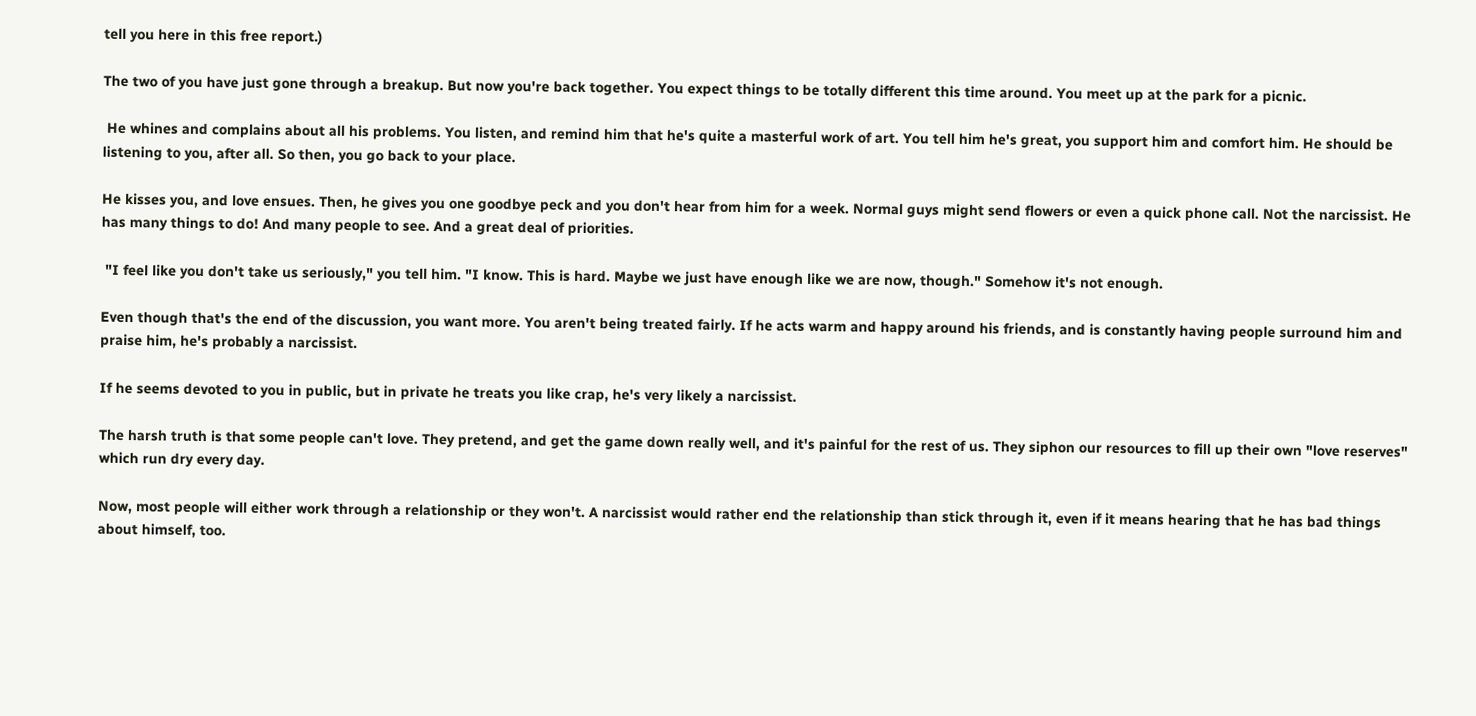tell you here in this free report.)

The two of you have just gone through a breakup. But now you're back together. You expect things to be totally different this time around. You meet up at the park for a picnic.

 He whines and complains about all his problems. You listen, and remind him that he's quite a masterful work of art. You tell him he's great, you support him and comfort him. He should be listening to you, after all. So then, you go back to your place.

He kisses you, and love ensues. Then, he gives you one goodbye peck and you don't hear from him for a week. Normal guys might send flowers or even a quick phone call. Not the narcissist. He has many things to do! And many people to see. And a great deal of priorities.

 "I feel like you don't take us seriously," you tell him. "I know. This is hard. Maybe we just have enough like we are now, though." Somehow it's not enough.

Even though that's the end of the discussion, you want more. You aren't being treated fairly. If he acts warm and happy around his friends, and is constantly having people surround him and praise him, he's probably a narcissist.

If he seems devoted to you in public, but in private he treats you like crap, he's very likely a narcissist.

The harsh truth is that some people can't love. They pretend, and get the game down really well, and it's painful for the rest of us. They siphon our resources to fill up their own "love reserves" which run dry every day.

Now, most people will either work through a relationship or they won't. A narcissist would rather end the relationship than stick through it, even if it means hearing that he has bad things about himself, too.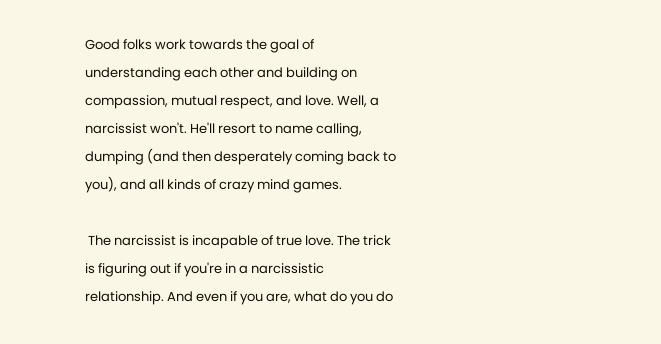Good folks work towards the goal of understanding each other and building on compassion, mutual respect, and love. Well, a narcissist won't. He'll resort to name calling, dumping (and then desperately coming back to you), and all kinds of crazy mind games.

 The narcissist is incapable of true love. The trick is figuring out if you're in a narcissistic relationship. And even if you are, what do you do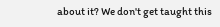about it? We don't get taught this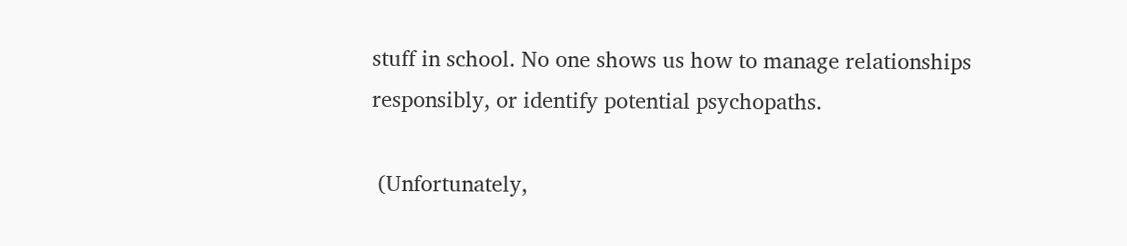stuff in school. No one shows us how to manage relationships responsibly, or identify potential psychopaths.

 (Unfortunately,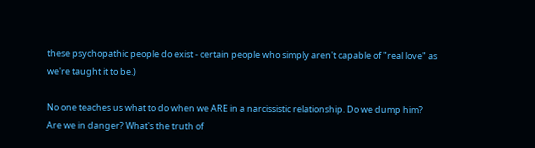these psychopathic people do exist - certain people who simply aren't capable of "real love" as we're taught it to be.)

No one teaches us what to do when we ARE in a narcissistic relationship. Do we dump him? Are we in danger? What's the truth of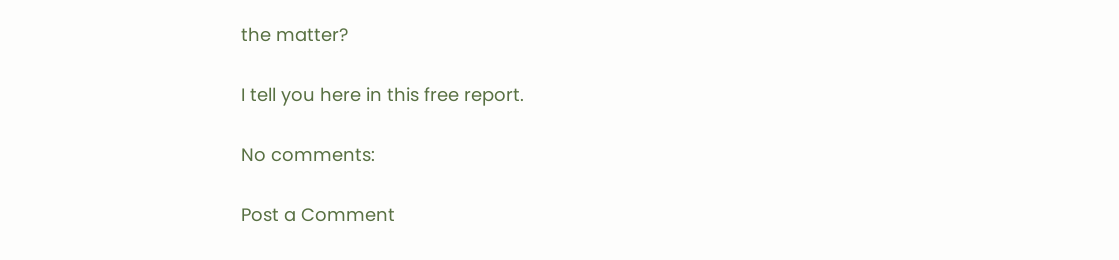the matter?

I tell you here in this free report.

No comments:

Post a Comment